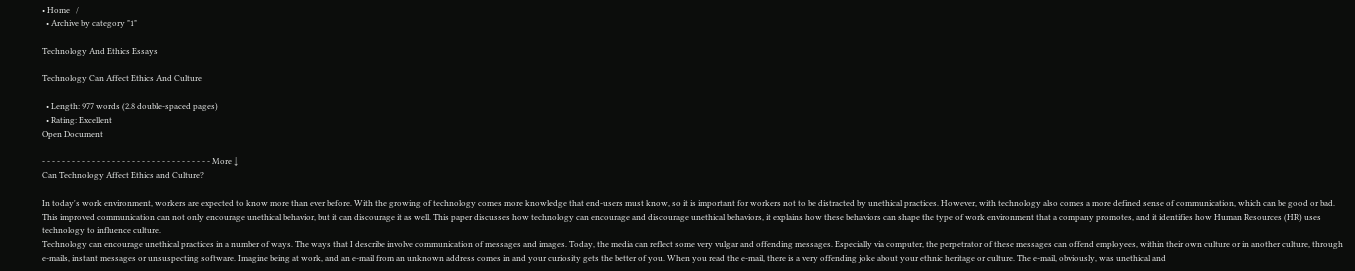• Home   /
  • Archive by category "1"

Technology And Ethics Essays

Technology Can Affect Ethics And Culture

  • Length: 977 words (2.8 double-spaced pages)
  • Rating: Excellent
Open Document

- - - - - - - - - - - - - - - - - - - - - - - - - - - - - - - - - - More ↓
Can Technology Affect Ethics and Culture?

In today's work environment, workers are expected to know more than ever before. With the growing of technology comes more knowledge that end-users must know, so it is important for workers not to be distracted by unethical practices. However, with technology also comes a more defined sense of communication, which can be good or bad. This improved communication can not only encourage unethical behavior, but it can discourage it as well. This paper discusses how technology can encourage and discourage unethical behaviors, it explains how these behaviors can shape the type of work environment that a company promotes, and it identifies how Human Resources (HR) uses technology to influence culture.
Technology can encourage unethical practices in a number of ways. The ways that I describe involve communication of messages and images. Today, the media can reflect some very vulgar and offending messages. Especially via computer, the perpetrator of these messages can offend employees, within their own culture or in another culture, through e-mails, instant messages or unsuspecting software. Imagine being at work, and an e-mail from an unknown address comes in and your curiosity gets the better of you. When you read the e-mail, there is a very offending joke about your ethnic heritage or culture. The e-mail, obviously, was unethical and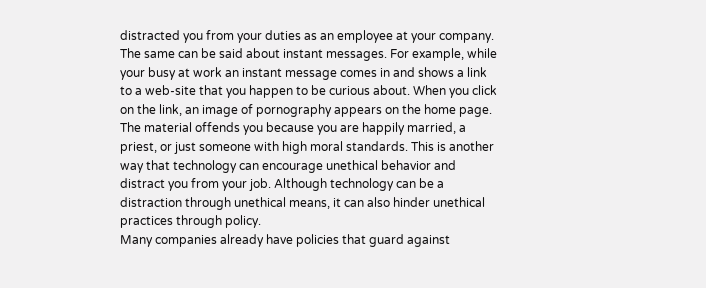distracted you from your duties as an employee at your company. The same can be said about instant messages. For example, while your busy at work an instant message comes in and shows a link to a web-site that you happen to be curious about. When you click on the link, an image of pornography appears on the home page. The material offends you because you are happily married, a priest, or just someone with high moral standards. This is another way that technology can encourage unethical behavior and distract you from your job. Although technology can be a distraction through unethical means, it can also hinder unethical practices through policy.
Many companies already have policies that guard against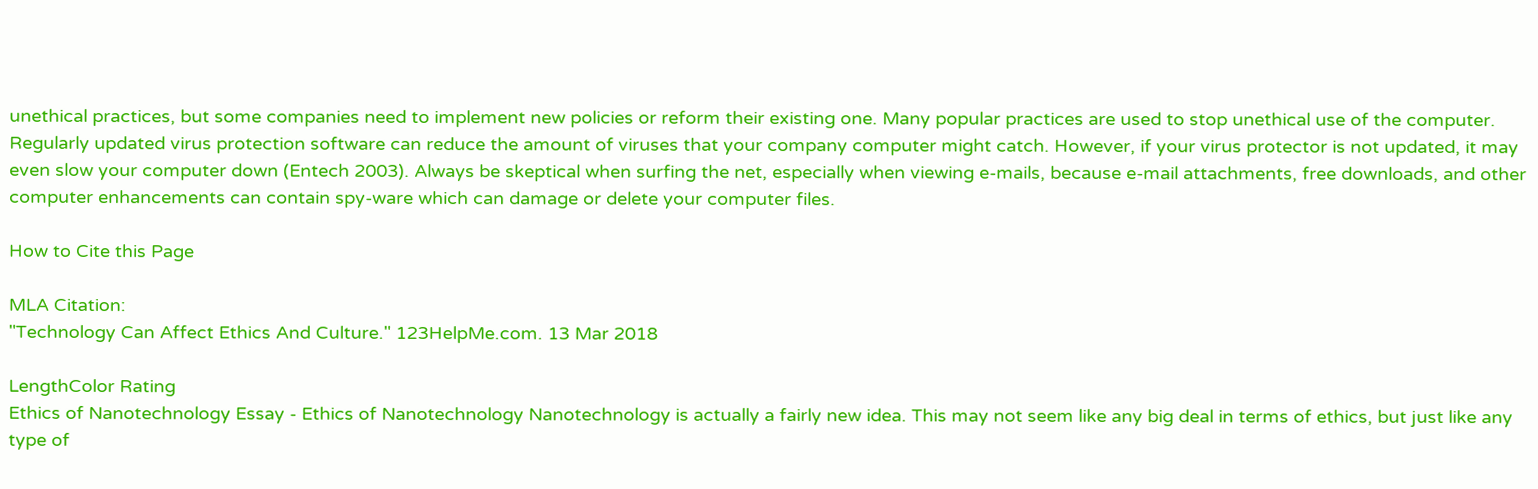unethical practices, but some companies need to implement new policies or reform their existing one. Many popular practices are used to stop unethical use of the computer. Regularly updated virus protection software can reduce the amount of viruses that your company computer might catch. However, if your virus protector is not updated, it may even slow your computer down (Entech 2003). Always be skeptical when surfing the net, especially when viewing e-mails, because e-mail attachments, free downloads, and other computer enhancements can contain spy-ware which can damage or delete your computer files.

How to Cite this Page

MLA Citation:
"Technology Can Affect Ethics And Culture." 123HelpMe.com. 13 Mar 2018

LengthColor Rating
Ethics of Nanotechnology Essay - Ethics of Nanotechnology Nanotechnology is actually a fairly new idea. This may not seem like any big deal in terms of ethics, but just like any type of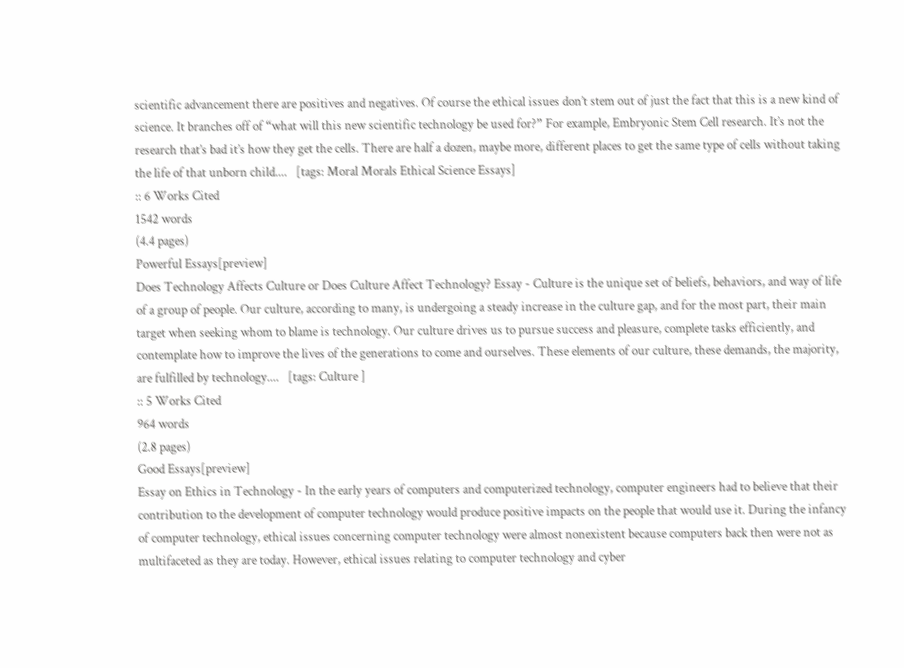scientific advancement there are positives and negatives. Of course the ethical issues don’t stem out of just the fact that this is a new kind of science. It branches off of “what will this new scientific technology be used for?” For example, Embryonic Stem Cell research. It’s not the research that’s bad it’s how they get the cells. There are half a dozen, maybe more, different places to get the same type of cells without taking the life of that unborn child....   [tags: Moral Morals Ethical Science Essays]
:: 6 Works Cited
1542 words
(4.4 pages)
Powerful Essays[preview]
Does Technology Affects Culture or Does Culture Affect Technology? Essay - Culture is the unique set of beliefs, behaviors, and way of life of a group of people. Our culture, according to many, is undergoing a steady increase in the culture gap, and for the most part, their main target when seeking whom to blame is technology. Our culture drives us to pursue success and pleasure, complete tasks efficiently, and contemplate how to improve the lives of the generations to come and ourselves. These elements of our culture, these demands, the majority, are fulfilled by technology....   [tags: Culture ]
:: 5 Works Cited
964 words
(2.8 pages)
Good Essays[preview]
Essay on Ethics in Technology - In the early years of computers and computerized technology, computer engineers had to believe that their contribution to the development of computer technology would produce positive impacts on the people that would use it. During the infancy of computer technology, ethical issues concerning computer technology were almost nonexistent because computers back then were not as multifaceted as they are today. However, ethical issues relating to computer technology and cyber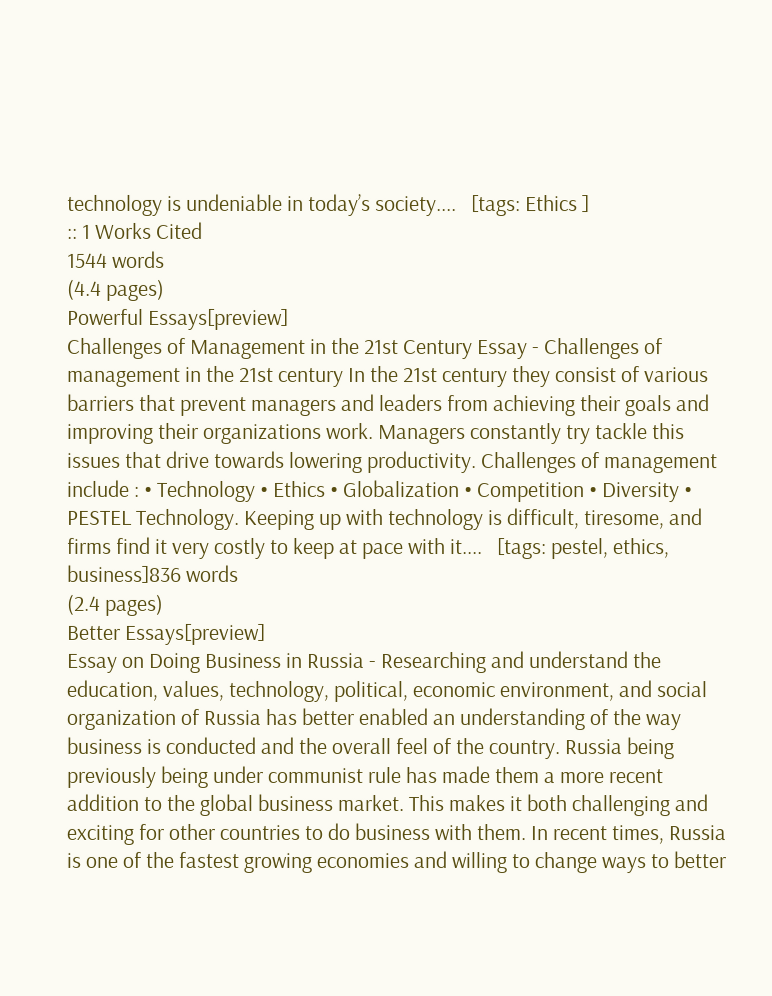technology is undeniable in today’s society....   [tags: Ethics ]
:: 1 Works Cited
1544 words
(4.4 pages)
Powerful Essays[preview]
Challenges of Management in the 21st Century Essay - Challenges of management in the 21st century In the 21st century they consist of various barriers that prevent managers and leaders from achieving their goals and improving their organizations work. Managers constantly try tackle this issues that drive towards lowering productivity. Challenges of management include : • Technology • Ethics • Globalization • Competition • Diversity • PESTEL Technology. Keeping up with technology is difficult, tiresome, and firms find it very costly to keep at pace with it....   [tags: pestel, ethics, business]836 words
(2.4 pages)
Better Essays[preview]
Essay on Doing Business in Russia - Researching and understand the education, values, technology, political, economic environment, and social organization of Russia has better enabled an understanding of the way business is conducted and the overall feel of the country. Russia being previously being under communist rule has made them a more recent addition to the global business market. This makes it both challenging and exciting for other countries to do business with them. In recent times, Russia is one of the fastest growing economies and willing to change ways to better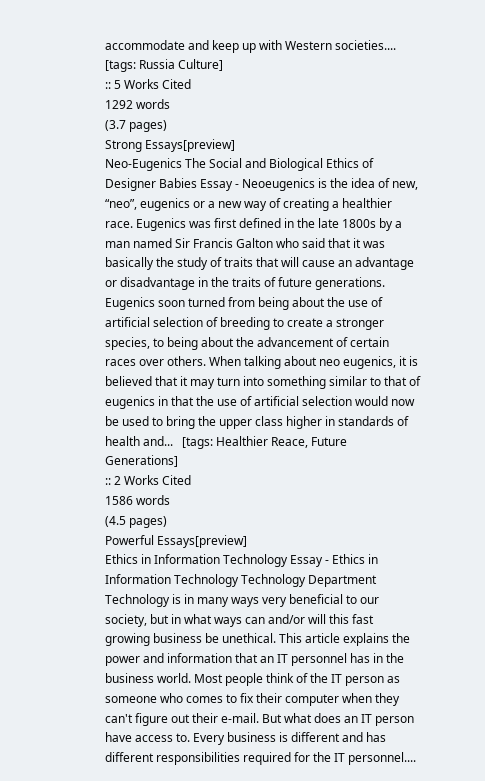accommodate and keep up with Western societies....   [tags: Russia Culture]
:: 5 Works Cited
1292 words
(3.7 pages)
Strong Essays[preview]
Neo-Eugenics The Social and Biological Ethics of Designer Babies Essay - Neoeugenics is the idea of new, “neo”, eugenics or a new way of creating a healthier race. Eugenics was first defined in the late 1800s by a man named Sir Francis Galton who said that it was basically the study of traits that will cause an advantage or disadvantage in the traits of future generations. Eugenics soon turned from being about the use of artificial selection of breeding to create a stronger species, to being about the advancement of certain races over others. When talking about neo eugenics, it is believed that it may turn into something similar to that of eugenics in that the use of artificial selection would now be used to bring the upper class higher in standards of health and...   [tags: Healthier Reace, Future Generations]
:: 2 Works Cited
1586 words
(4.5 pages)
Powerful Essays[preview]
Ethics in Information Technology Essay - Ethics in Information Technology Technology Department Technology is in many ways very beneficial to our society, but in what ways can and/or will this fast growing business be unethical. This article explains the power and information that an IT personnel has in the business world. Most people think of the IT person as someone who comes to fix their computer when they can't figure out their e-mail. But what does an IT person have access to. Every business is different and has different responsibilities required for the IT personnel....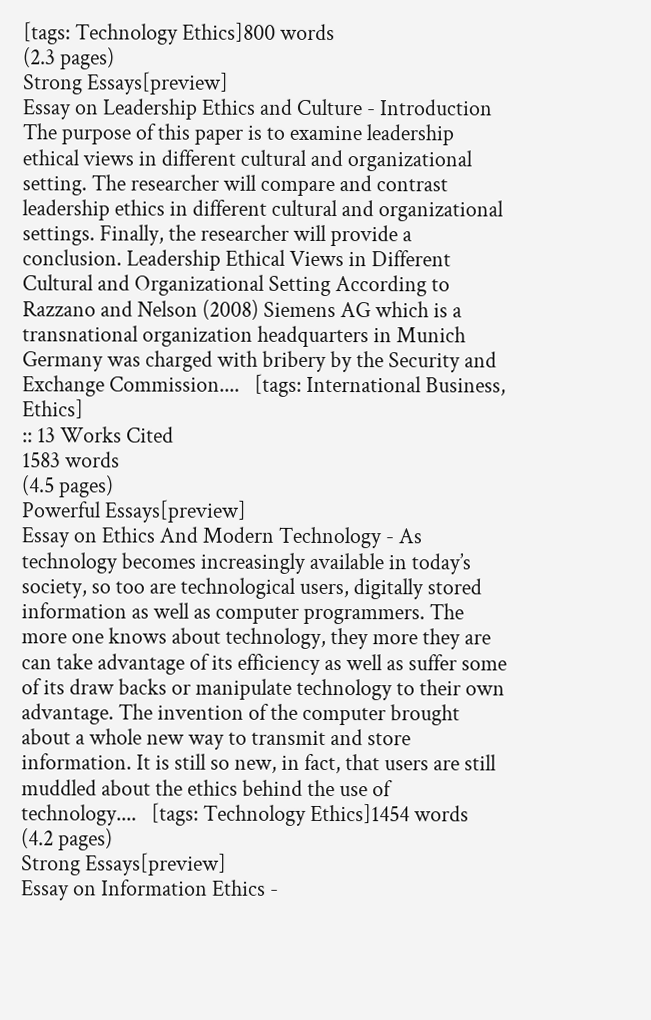[tags: Technology Ethics]800 words
(2.3 pages)
Strong Essays[preview]
Essay on Leadership Ethics and Culture - Introduction The purpose of this paper is to examine leadership ethical views in different cultural and organizational setting. The researcher will compare and contrast leadership ethics in different cultural and organizational settings. Finally, the researcher will provide a conclusion. Leadership Ethical Views in Different Cultural and Organizational Setting According to Razzano and Nelson (2008) Siemens AG which is a transnational organization headquarters in Munich Germany was charged with bribery by the Security and Exchange Commission....   [tags: International Business, Ethics]
:: 13 Works Cited
1583 words
(4.5 pages)
Powerful Essays[preview]
Essay on Ethics And Modern Technology - As technology becomes increasingly available in today’s society, so too are technological users, digitally stored information as well as computer programmers. The more one knows about technology, they more they are can take advantage of its efficiency as well as suffer some of its draw backs or manipulate technology to their own advantage. The invention of the computer brought about a whole new way to transmit and store information. It is still so new, in fact, that users are still muddled about the ethics behind the use of technology....   [tags: Technology Ethics]1454 words
(4.2 pages)
Strong Essays[preview]
Essay on Information Ethics -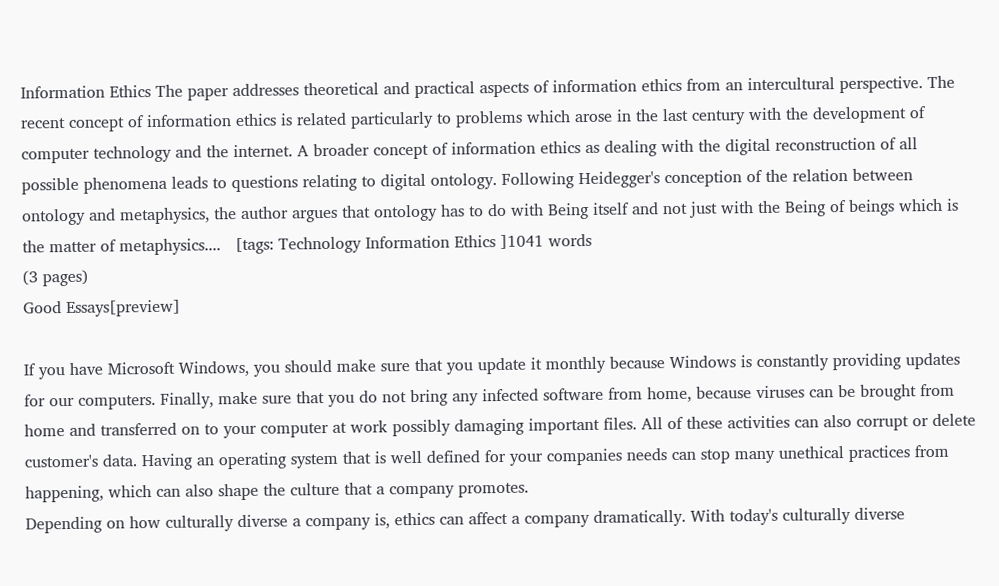Information Ethics The paper addresses theoretical and practical aspects of information ethics from an intercultural perspective. The recent concept of information ethics is related particularly to problems which arose in the last century with the development of computer technology and the internet. A broader concept of information ethics as dealing with the digital reconstruction of all possible phenomena leads to questions relating to digital ontology. Following Heidegger's conception of the relation between ontology and metaphysics, the author argues that ontology has to do with Being itself and not just with the Being of beings which is the matter of metaphysics....   [tags: Technology Information Ethics ]1041 words
(3 pages)
Good Essays[preview]

If you have Microsoft Windows, you should make sure that you update it monthly because Windows is constantly providing updates for our computers. Finally, make sure that you do not bring any infected software from home, because viruses can be brought from home and transferred on to your computer at work possibly damaging important files. All of these activities can also corrupt or delete customer's data. Having an operating system that is well defined for your companies needs can stop many unethical practices from happening, which can also shape the culture that a company promotes.
Depending on how culturally diverse a company is, ethics can affect a company dramatically. With today's culturally diverse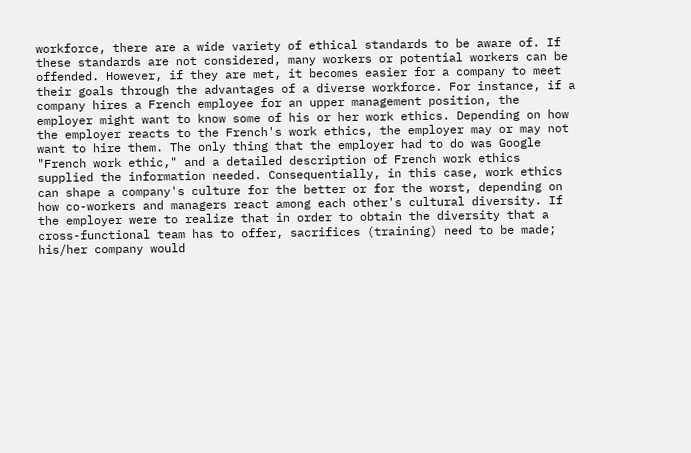workforce, there are a wide variety of ethical standards to be aware of. If these standards are not considered, many workers or potential workers can be offended. However, if they are met, it becomes easier for a company to meet their goals through the advantages of a diverse workforce. For instance, if a company hires a French employee for an upper management position, the employer might want to know some of his or her work ethics. Depending on how the employer reacts to the French's work ethics, the employer may or may not want to hire them. The only thing that the employer had to do was Google "French work ethic," and a detailed description of French work ethics supplied the information needed. Consequentially, in this case, work ethics can shape a company's culture for the better or for the worst, depending on how co-workers and managers react among each other's cultural diversity. If the employer were to realize that in order to obtain the diversity that a cross-functional team has to offer, sacrifices (training) need to be made; his/her company would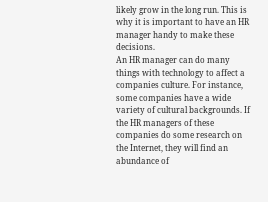likely grow in the long run. This is why it is important to have an HR manager handy to make these decisions.
An HR manager can do many things with technology to affect a companies culture. For instance, some companies have a wide variety of cultural backgrounds. If the HR managers of these companies do some research on the Internet, they will find an abundance of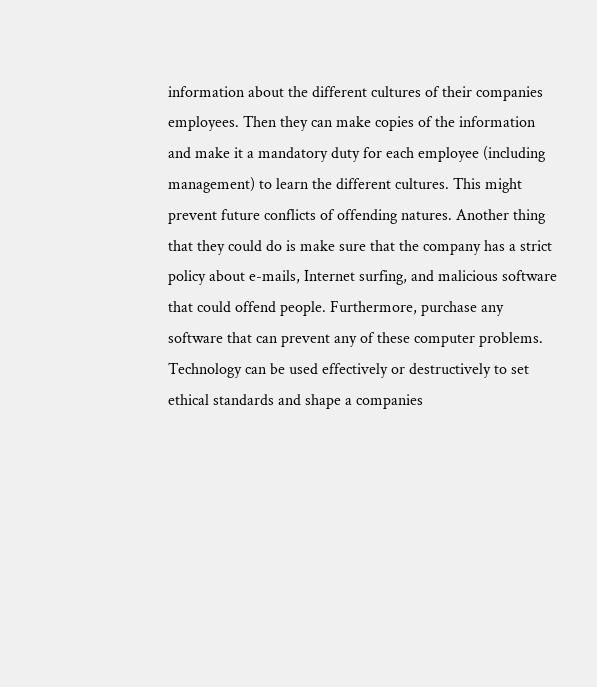information about the different cultures of their companies employees. Then they can make copies of the information and make it a mandatory duty for each employee (including management) to learn the different cultures. This might prevent future conflicts of offending natures. Another thing that they could do is make sure that the company has a strict policy about e-mails, Internet surfing, and malicious software that could offend people. Furthermore, purchase any software that can prevent any of these computer problems.
Technology can be used effectively or destructively to set ethical standards and shape a companies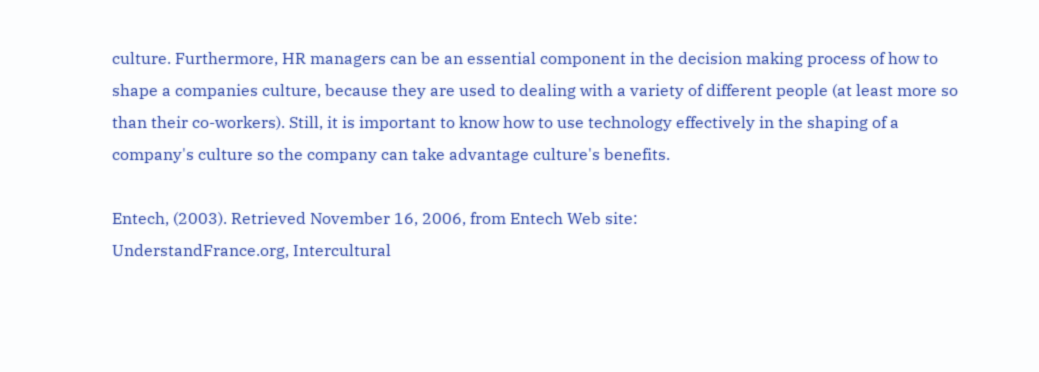culture. Furthermore, HR managers can be an essential component in the decision making process of how to shape a companies culture, because they are used to dealing with a variety of different people (at least more so than their co-workers). Still, it is important to know how to use technology effectively in the shaping of a company's culture so the company can take advantage culture's benefits.

Entech, (2003). Retrieved November 16, 2006, from Entech Web site:
UnderstandFrance.org, Intercultural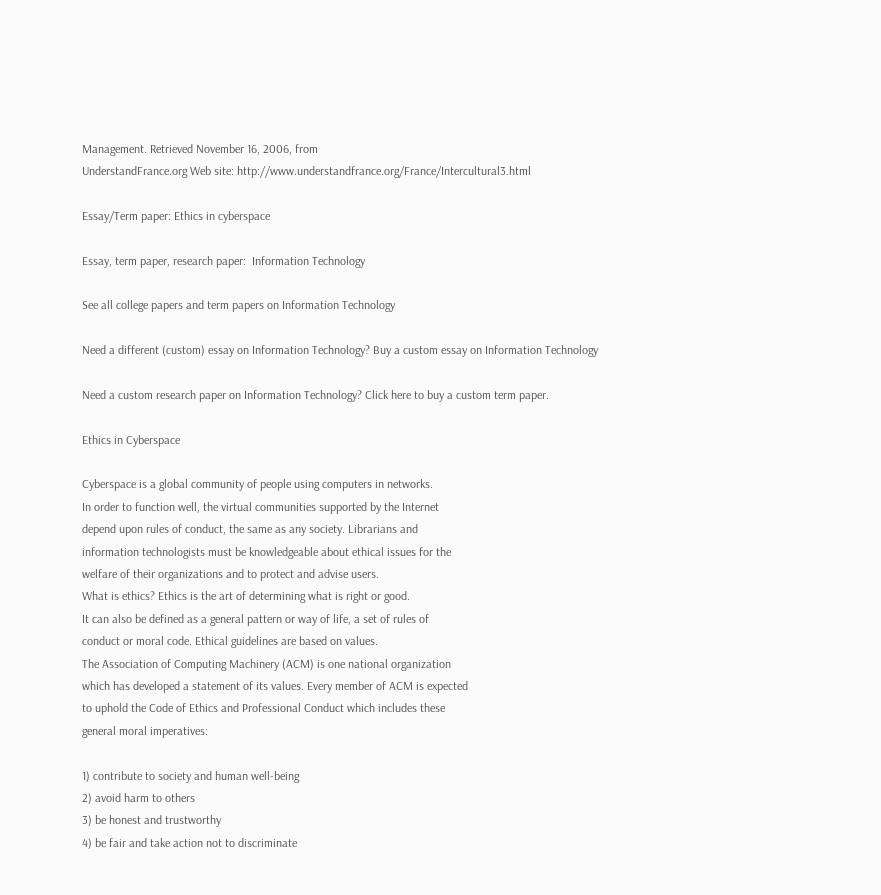Management. Retrieved November 16, 2006, from
UnderstandFrance.org Web site: http://www.understandfrance.org/France/Intercultural3.html

Essay/Term paper: Ethics in cyberspace

Essay, term paper, research paper:  Information Technology

See all college papers and term papers on Information Technology

Need a different (custom) essay on Information Technology? Buy a custom essay on Information Technology

Need a custom research paper on Information Technology? Click here to buy a custom term paper.

Ethics in Cyberspace

Cyberspace is a global community of people using computers in networks.
In order to function well, the virtual communities supported by the Internet
depend upon rules of conduct, the same as any society. Librarians and
information technologists must be knowledgeable about ethical issues for the
welfare of their organizations and to protect and advise users.
What is ethics? Ethics is the art of determining what is right or good.
It can also be defined as a general pattern or way of life, a set of rules of
conduct or moral code. Ethical guidelines are based on values.
The Association of Computing Machinery (ACM) is one national organization
which has developed a statement of its values. Every member of ACM is expected
to uphold the Code of Ethics and Professional Conduct which includes these
general moral imperatives:

1) contribute to society and human well-being
2) avoid harm to others
3) be honest and trustworthy
4) be fair and take action not to discriminate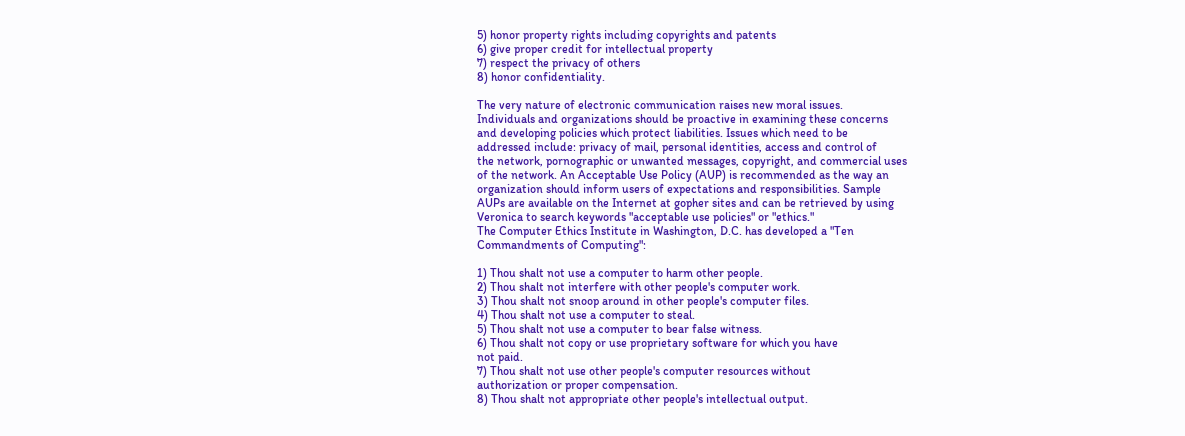5) honor property rights including copyrights and patents
6) give proper credit for intellectual property
7) respect the privacy of others
8) honor confidentiality.

The very nature of electronic communication raises new moral issues.
Individuals and organizations should be proactive in examining these concerns
and developing policies which protect liabilities. Issues which need to be
addressed include: privacy of mail, personal identities, access and control of
the network, pornographic or unwanted messages, copyright, and commercial uses
of the network. An Acceptable Use Policy (AUP) is recommended as the way an
organization should inform users of expectations and responsibilities. Sample
AUPs are available on the Internet at gopher sites and can be retrieved by using
Veronica to search keywords "acceptable use policies" or "ethics."
The Computer Ethics Institute in Washington, D.C. has developed a "Ten
Commandments of Computing":

1) Thou shalt not use a computer to harm other people.
2) Thou shalt not interfere with other people's computer work.
3) Thou shalt not snoop around in other people's computer files.
4) Thou shalt not use a computer to steal.
5) Thou shalt not use a computer to bear false witness.
6) Thou shalt not copy or use proprietary software for which you have
not paid.
7) Thou shalt not use other people's computer resources without
authorization or proper compensation.
8) Thou shalt not appropriate other people's intellectual output.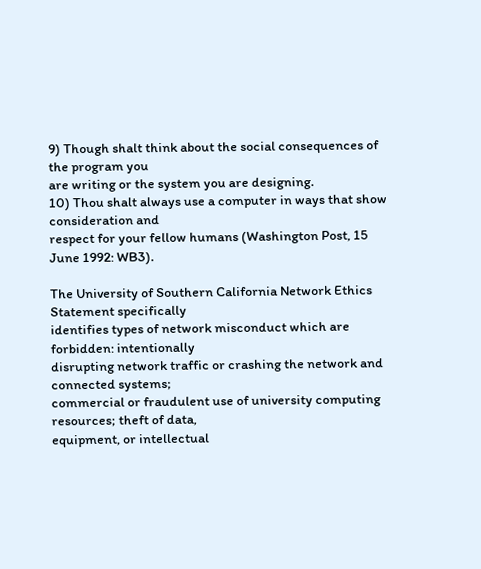9) Though shalt think about the social consequences of the program you
are writing or the system you are designing.
10) Thou shalt always use a computer in ways that show consideration and
respect for your fellow humans (Washington Post, 15 June 1992: WB3).

The University of Southern California Network Ethics Statement specifically
identifies types of network misconduct which are forbidden: intentionally
disrupting network traffic or crashing the network and connected systems;
commercial or fraudulent use of university computing resources; theft of data,
equipment, or intellectual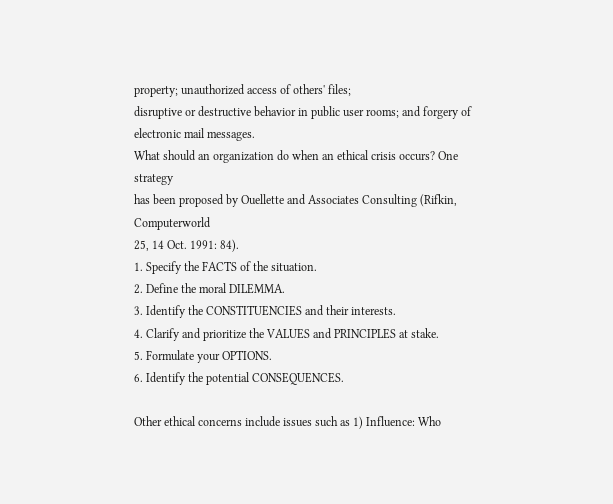property; unauthorized access of others' files;
disruptive or destructive behavior in public user rooms; and forgery of
electronic mail messages.
What should an organization do when an ethical crisis occurs? One strategy
has been proposed by Ouellette and Associates Consulting (Rifkin, Computerworld
25, 14 Oct. 1991: 84).
1. Specify the FACTS of the situation.
2. Define the moral DILEMMA.
3. Identify the CONSTITUENCIES and their interests.
4. Clarify and prioritize the VALUES and PRINCIPLES at stake.
5. Formulate your OPTIONS.
6. Identify the potential CONSEQUENCES.

Other ethical concerns include issues such as 1) Influence: Who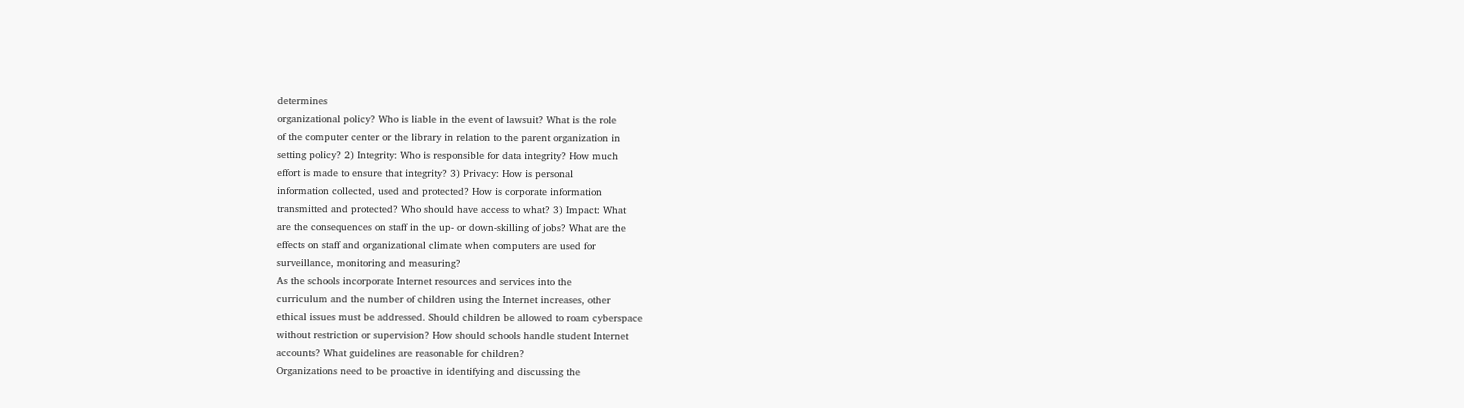determines
organizational policy? Who is liable in the event of lawsuit? What is the role
of the computer center or the library in relation to the parent organization in
setting policy? 2) Integrity: Who is responsible for data integrity? How much
effort is made to ensure that integrity? 3) Privacy: How is personal
information collected, used and protected? How is corporate information
transmitted and protected? Who should have access to what? 3) Impact: What
are the consequences on staff in the up- or down-skilling of jobs? What are the
effects on staff and organizational climate when computers are used for
surveillance, monitoring and measuring?
As the schools incorporate Internet resources and services into the
curriculum and the number of children using the Internet increases, other
ethical issues must be addressed. Should children be allowed to roam cyberspace
without restriction or supervision? How should schools handle student Internet
accounts? What guidelines are reasonable for children?
Organizations need to be proactive in identifying and discussing the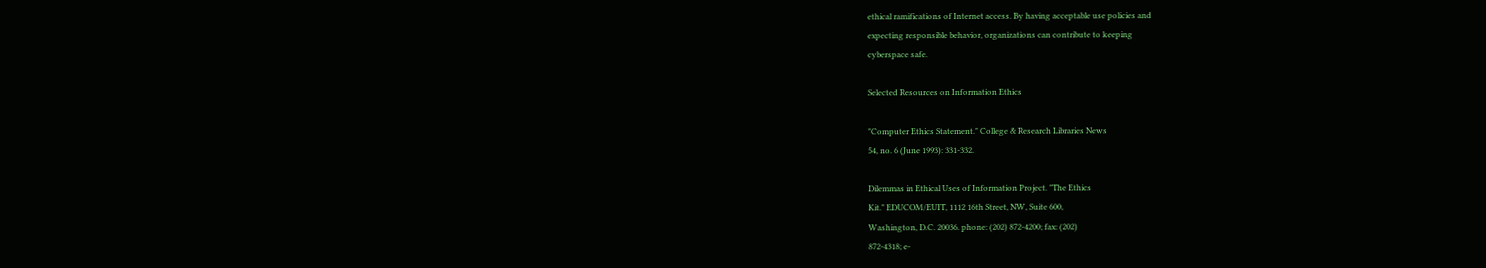ethical ramifications of Internet access. By having acceptable use policies and
expecting responsible behavior, organizations can contribute to keeping
cyberspace safe.

Selected Resources on Information Ethics

"Computer Ethics Statement." College & Research Libraries News
54, no. 6 (June 1993): 331-332.

Dilemmas in Ethical Uses of Information Project. "The Ethics
Kit." EDUCOM/EUIT, 1112 16th Street, NW, Suite 600,
Washington, D.C. 20036. phone: (202) 872-4200; fax: (202)
872-4318; e-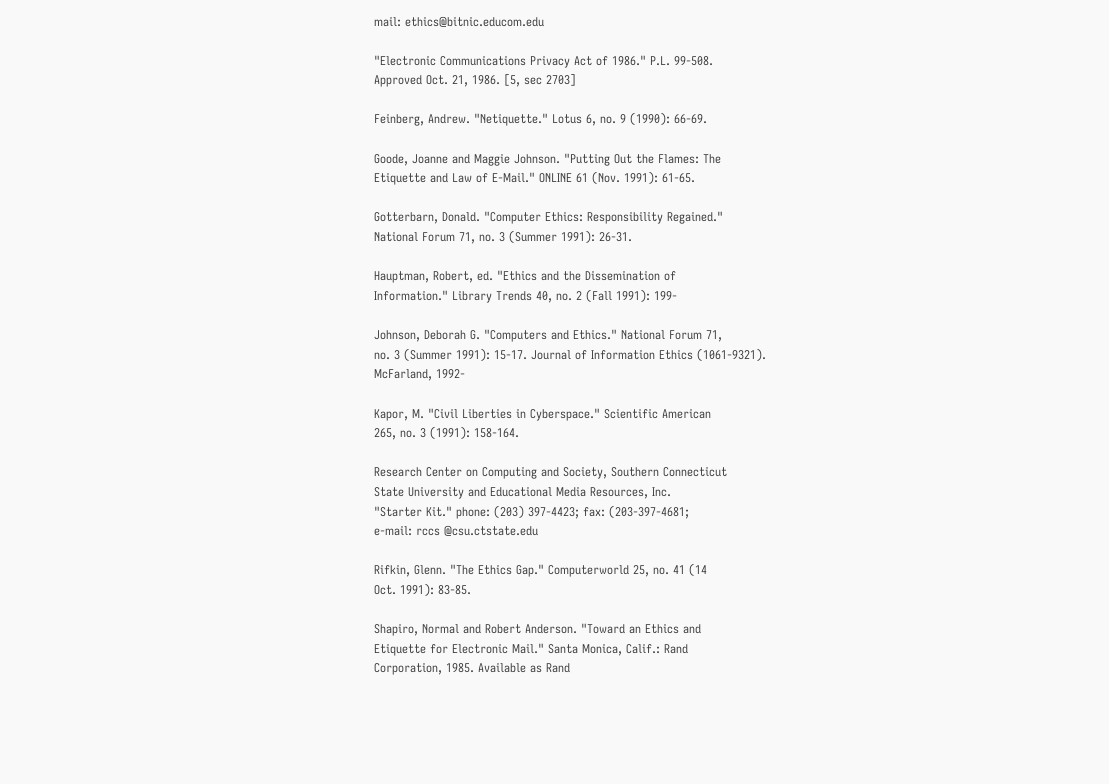mail: ethics@bitnic.educom.edu

"Electronic Communications Privacy Act of 1986." P.L. 99-508.
Approved Oct. 21, 1986. [5, sec 2703]

Feinberg, Andrew. "Netiquette." Lotus 6, no. 9 (1990): 66-69.

Goode, Joanne and Maggie Johnson. "Putting Out the Flames: The
Etiquette and Law of E-Mail." ONLINE 61 (Nov. 1991): 61-65.

Gotterbarn, Donald. "Computer Ethics: Responsibility Regained."
National Forum 71, no. 3 (Summer 1991): 26-31.

Hauptman, Robert, ed. "Ethics and the Dissemination of
Information." Library Trends 40, no. 2 (Fall 1991): 199-

Johnson, Deborah G. "Computers and Ethics." National Forum 71,
no. 3 (Summer 1991): 15-17. Journal of Information Ethics (1061-9321).
McFarland, 1992-

Kapor, M. "Civil Liberties in Cyberspace." Scientific American
265, no. 3 (1991): 158-164.

Research Center on Computing and Society, Southern Connecticut
State University and Educational Media Resources, Inc.
"Starter Kit." phone: (203) 397-4423; fax: (203-397-4681;
e-mail: rccs @csu.ctstate.edu

Rifkin, Glenn. "The Ethics Gap." Computerworld 25, no. 41 (14
Oct. 1991): 83-85.

Shapiro, Normal and Robert Anderson. "Toward an Ethics and
Etiquette for Electronic Mail." Santa Monica, Calif.: Rand
Corporation, 1985. Available as Rand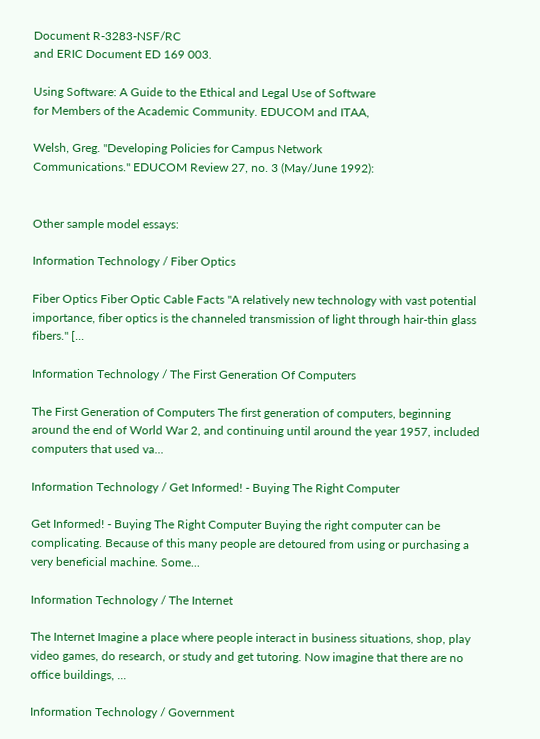Document R-3283-NSF/RC
and ERIC Document ED 169 003.

Using Software: A Guide to the Ethical and Legal Use of Software
for Members of the Academic Community. EDUCOM and ITAA,

Welsh, Greg. "Developing Policies for Campus Network
Communications." EDUCOM Review 27, no. 3 (May/June 1992):


Other sample model essays:

Information Technology / Fiber Optics

Fiber Optics Fiber Optic Cable Facts "A relatively new technology with vast potential importance, fiber optics is the channeled transmission of light through hair-thin glass fibers." [...

Information Technology / The First Generation Of Computers

The First Generation of Computers The first generation of computers, beginning around the end of World War 2, and continuing until around the year 1957, included computers that used va...

Information Technology / Get Informed! - Buying The Right Computer

Get Informed! - Buying The Right Computer Buying the right computer can be complicating. Because of this many people are detoured from using or purchasing a very beneficial machine. Some...

Information Technology / The Internet

The Internet Imagine a place where people interact in business situations, shop, play video games, do research, or study and get tutoring. Now imagine that there are no office buildings, ...

Information Technology / Government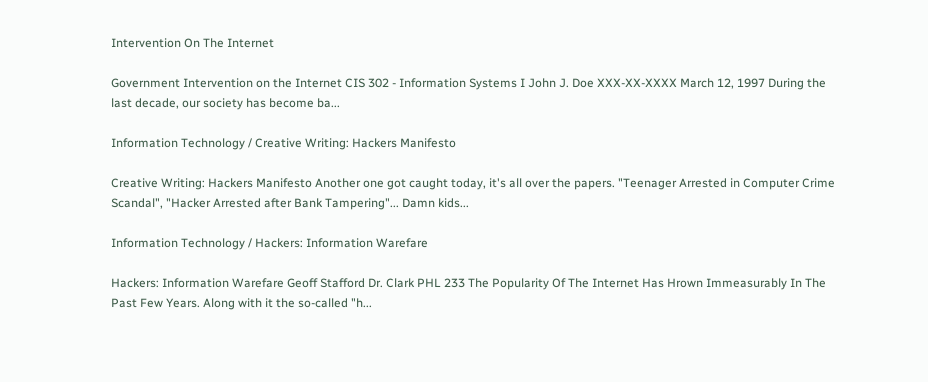Intervention On The Internet

Government Intervention on the Internet CIS 302 - Information Systems I John J. Doe XXX-XX-XXXX March 12, 1997 During the last decade, our society has become ba...

Information Technology / Creative Writing: Hackers Manifesto

Creative Writing: Hackers Manifesto Another one got caught today, it's all over the papers. "Teenager Arrested in Computer Crime Scandal", "Hacker Arrested after Bank Tampering"... Damn kids...

Information Technology / Hackers: Information Warefare

Hackers: Information Warefare Geoff Stafford Dr. Clark PHL 233 The Popularity Of The Internet Has Hrown Immeasurably In The Past Few Years. Along with it the so-called "h...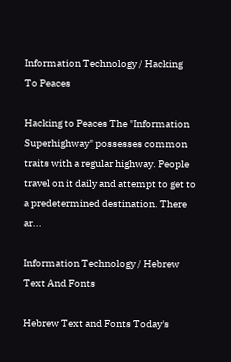Information Technology / Hacking To Peaces

Hacking to Peaces The "Information Superhighway" possesses common traits with a regular highway. People travel on it daily and attempt to get to a predetermined destination. There ar...

Information Technology / Hebrew Text And Fonts

Hebrew Text and Fonts Today's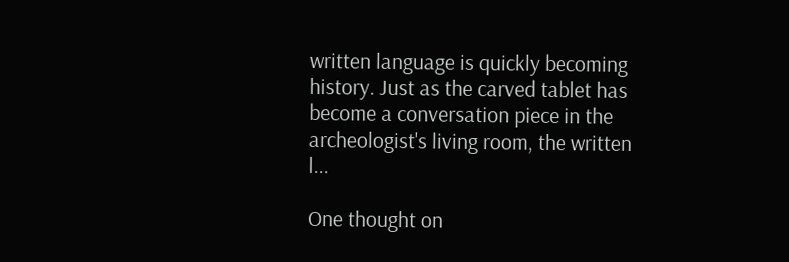written language is quickly becoming history. Just as the carved tablet has become a conversation piece in the archeologist's living room, the written l...

One thought on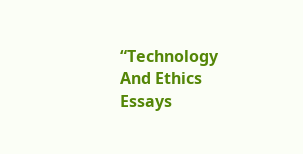“Technology And Ethics Essays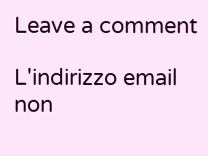Leave a comment

L'indirizzo email non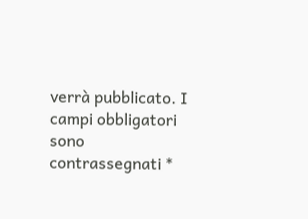verrà pubblicato. I campi obbligatori sono contrassegnati *